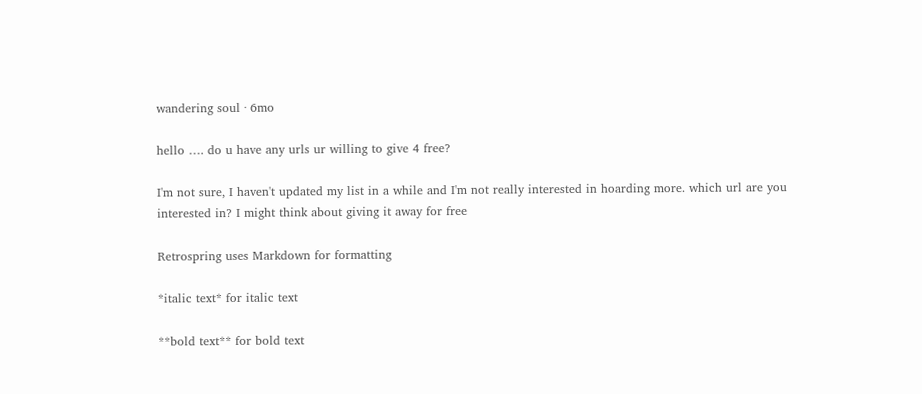wandering soul · 6mo

hello …. do u have any urls ur willing to give 4 free?

I'm not sure, I haven't updated my list in a while and I'm not really interested in hoarding more. which url are you interested in? I might think about giving it away for free

Retrospring uses Markdown for formatting

*italic text* for italic text

**bold text** for bold text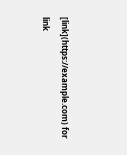[link](https://example.com) for link